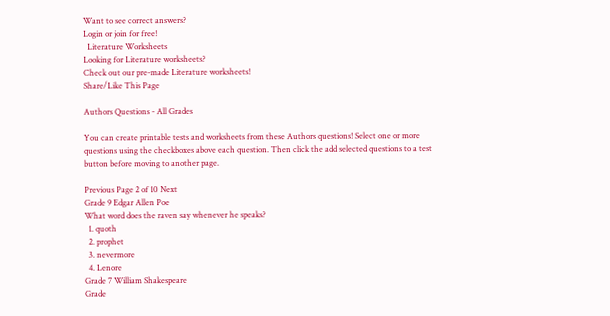Want to see correct answers?
Login or join for free!
  Literature Worksheets
Looking for Literature worksheets?
Check out our pre-made Literature worksheets!
Share/Like This Page

Authors Questions - All Grades

You can create printable tests and worksheets from these Authors questions! Select one or more questions using the checkboxes above each question. Then click the add selected questions to a test button before moving to another page.

Previous Page 2 of 10 Next
Grade 9 Edgar Allen Poe
What word does the raven say whenever he speaks?
  1. quoth
  2. prophet
  3. nevermore
  4. Lenore
Grade 7 William Shakespeare
Grade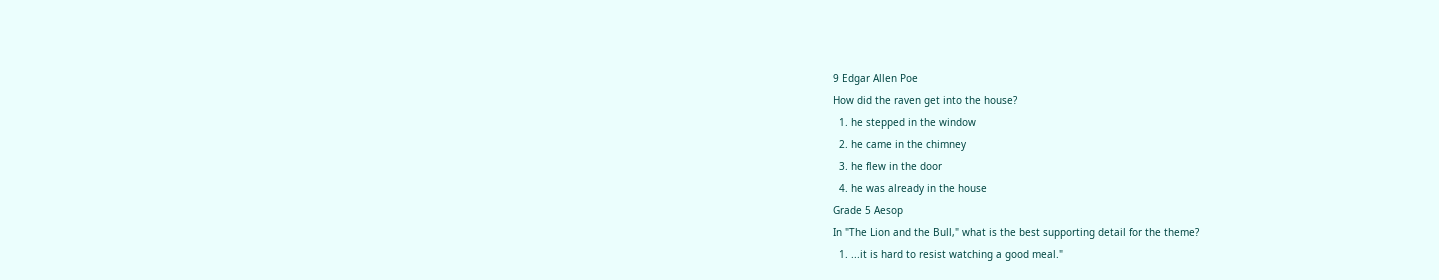9 Edgar Allen Poe
How did the raven get into the house?
  1. he stepped in the window
  2. he came in the chimney
  3. he flew in the door
  4. he was already in the house
Grade 5 Aesop
In "The Lion and the Bull," what is the best supporting detail for the theme?
  1. ...it is hard to resist watching a good meal."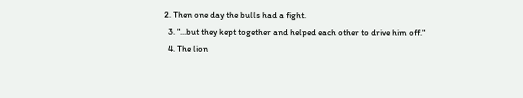2. Then one day the bulls had a fight.
  3. "...but they kept together and helped each other to drive him off."
  4. The lion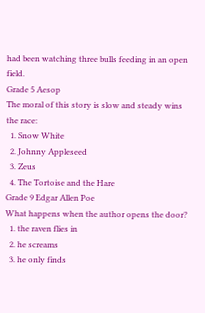had been watching three bulls feeding in an open field.
Grade 5 Aesop
The moral of this story is slow and steady wins the race:
  1. Snow White
  2. Johnny Appleseed
  3. Zeus
  4. The Tortoise and the Hare
Grade 9 Edgar Allen Poe
What happens when the author opens the door?
  1. the raven flies in
  2. he screams
  3. he only finds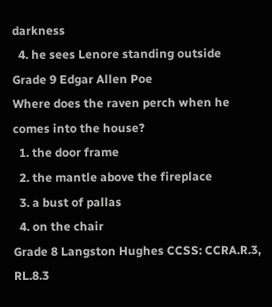darkness
  4. he sees Lenore standing outside
Grade 9 Edgar Allen Poe
Where does the raven perch when he comes into the house?
  1. the door frame
  2. the mantle above the fireplace
  3. a bust of pallas
  4. on the chair
Grade 8 Langston Hughes CCSS: CCRA.R.3, RL.8.3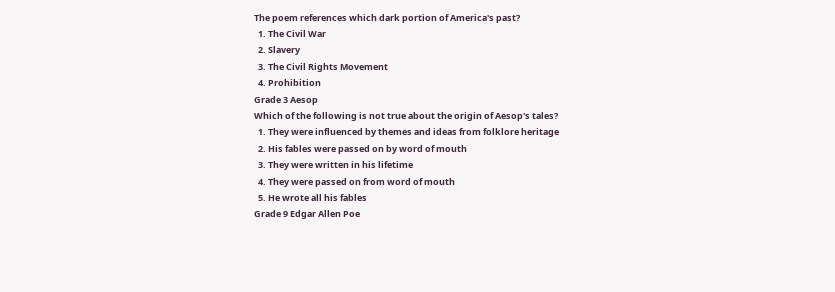The poem references which dark portion of America's past?
  1. The Civil War
  2. Slavery
  3. The Civil Rights Movement
  4. Prohibition
Grade 3 Aesop
Which of the following is not true about the origin of Aesop's tales?
  1. They were influenced by themes and ideas from folklore heritage
  2. His fables were passed on by word of mouth
  3. They were written in his lifetime
  4. They were passed on from word of mouth
  5. He wrote all his fables
Grade 9 Edgar Allen Poe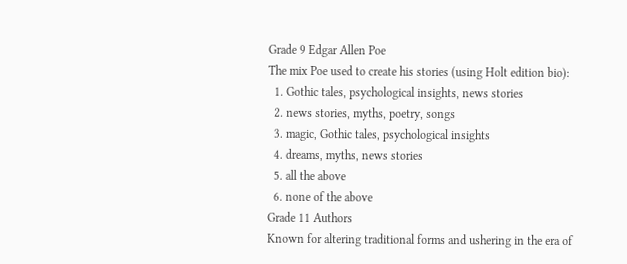Grade 9 Edgar Allen Poe
The mix Poe used to create his stories (using Holt edition bio):
  1. Gothic tales, psychological insights, news stories
  2. news stories, myths, poetry, songs
  3. magic, Gothic tales, psychological insights
  4. dreams, myths, news stories
  5. all the above
  6. none of the above
Grade 11 Authors
Known for altering traditional forms and ushering in the era of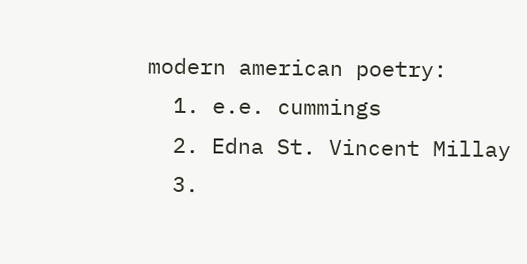modern american poetry:
  1. e.e. cummings
  2. Edna St. Vincent Millay
  3.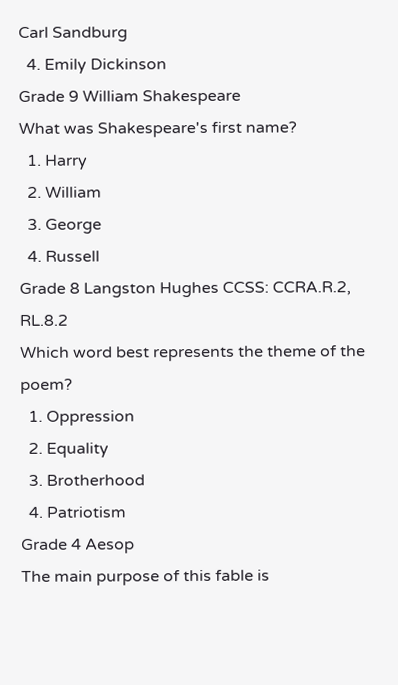Carl Sandburg
  4. Emily Dickinson
Grade 9 William Shakespeare
What was Shakespeare's first name?
  1. Harry
  2. William
  3. George
  4. Russell
Grade 8 Langston Hughes CCSS: CCRA.R.2, RL.8.2
Which word best represents the theme of the poem?
  1. Oppression
  2. Equality
  3. Brotherhood
  4. Patriotism
Grade 4 Aesop
The main purpose of this fable is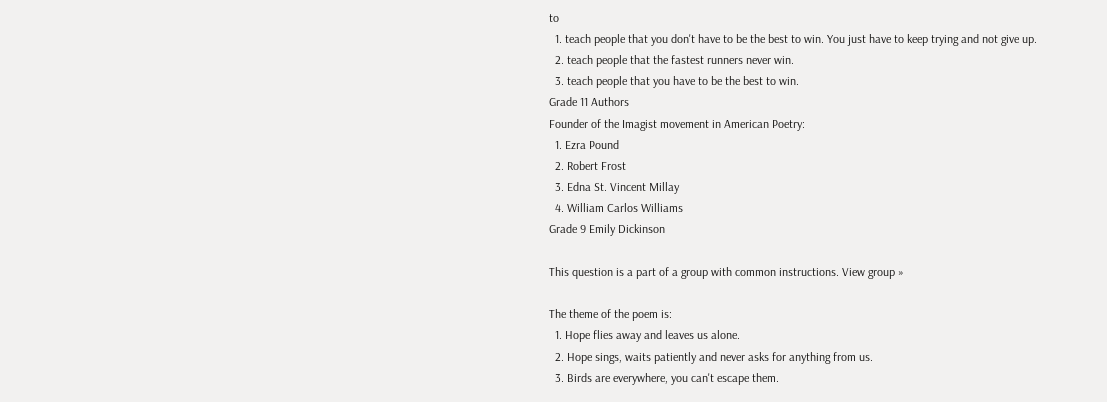to
  1. teach people that you don't have to be the best to win. You just have to keep trying and not give up.
  2. teach people that the fastest runners never win.
  3. teach people that you have to be the best to win.
Grade 11 Authors
Founder of the Imagist movement in American Poetry:
  1. Ezra Pound
  2. Robert Frost
  3. Edna St. Vincent Millay
  4. William Carlos Williams
Grade 9 Emily Dickinson

This question is a part of a group with common instructions. View group »

The theme of the poem is:
  1. Hope flies away and leaves us alone.
  2. Hope sings, waits patiently and never asks for anything from us.
  3. Birds are everywhere, you can't escape them.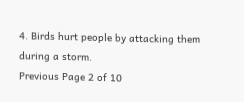4. Birds hurt people by attacking them during a storm.
Previous Page 2 of 10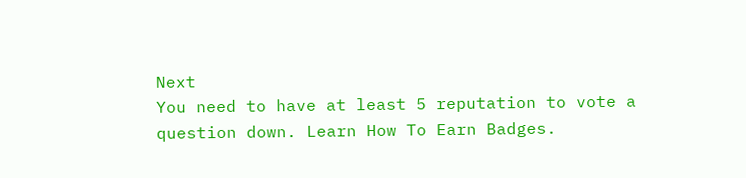Next
You need to have at least 5 reputation to vote a question down. Learn How To Earn Badges.